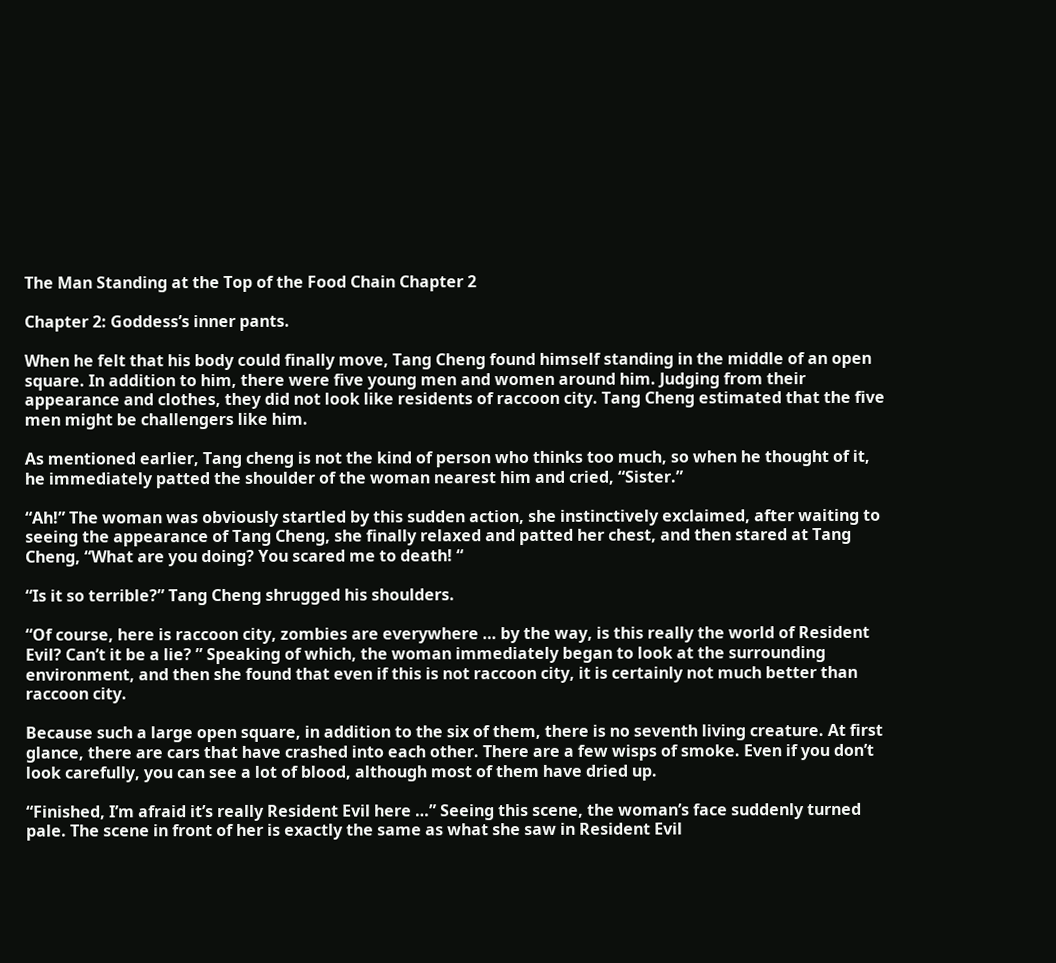The Man Standing at the Top of the Food Chain Chapter 2

Chapter 2: Goddess’s inner pants.

When he felt that his body could finally move, Tang Cheng found himself standing in the middle of an open square. In addition to him, there were five young men and women around him. Judging from their appearance and clothes, they did not look like residents of raccoon city. Tang Cheng estimated that the five men might be challengers like him.

As mentioned earlier, Tang cheng is not the kind of person who thinks too much, so when he thought of it, he immediately patted the shoulder of the woman nearest him and cried, “Sister.”

“Ah!” The woman was obviously startled by this sudden action, she instinctively exclaimed, after waiting to seeing the appearance of Tang Cheng, she finally relaxed and patted her chest, and then stared at Tang Cheng, “What are you doing? You scared me to death! “

“Is it so terrible?” Tang Cheng shrugged his shoulders.

“Of course, here is raccoon city, zombies are everywhere … by the way, is this really the world of Resident Evil? Can’t it be a lie? ” Speaking of which, the woman immediately began to look at the surrounding environment, and then she found that even if this is not raccoon city, it is certainly not much better than raccoon city.

Because such a large open square, in addition to the six of them, there is no seventh living creature. At first glance, there are cars that have crashed into each other. There are a few wisps of smoke. Even if you don’t look carefully, you can see a lot of blood, although most of them have dried up.

“Finished, I’m afraid it’s really Resident Evil here …” Seeing this scene, the woman’s face suddenly turned pale. The scene in front of her is exactly the same as what she saw in Resident Evil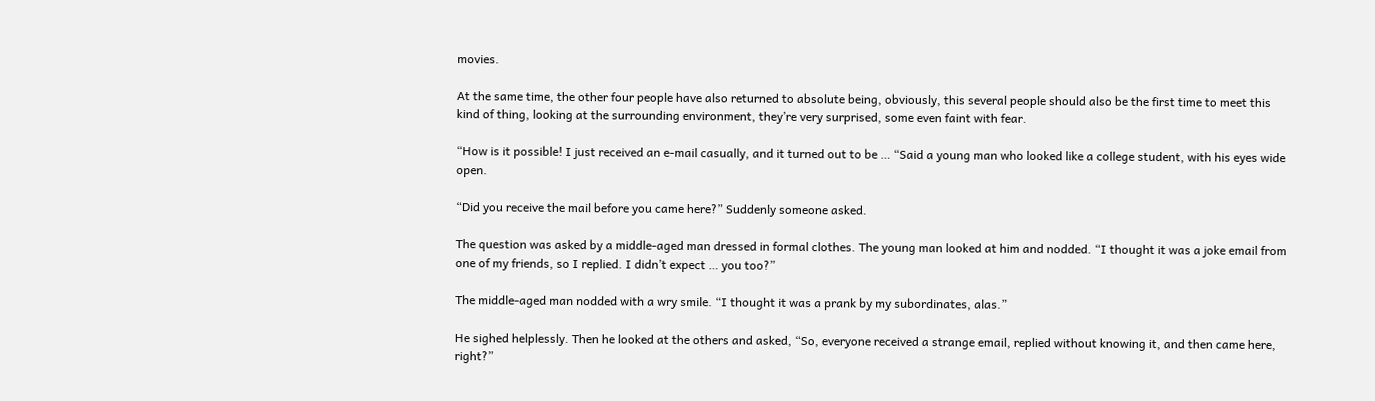movies.

At the same time, the other four people have also returned to absolute being, obviously, this several people should also be the first time to meet this kind of thing, looking at the surrounding environment, they’re very surprised, some even faint with fear.

“How is it possible! I just received an e-mail casually, and it turned out to be … “Said a young man who looked like a college student, with his eyes wide open.

“Did you receive the mail before you came here?” Suddenly someone asked.

The question was asked by a middle-aged man dressed in formal clothes. The young man looked at him and nodded. “I thought it was a joke email from one of my friends, so I replied. I didn’t expect … you too?”

The middle-aged man nodded with a wry smile. “I thought it was a prank by my subordinates, alas.”

He sighed helplessly. Then he looked at the others and asked, “So, everyone received a strange email, replied without knowing it, and then came here, right?”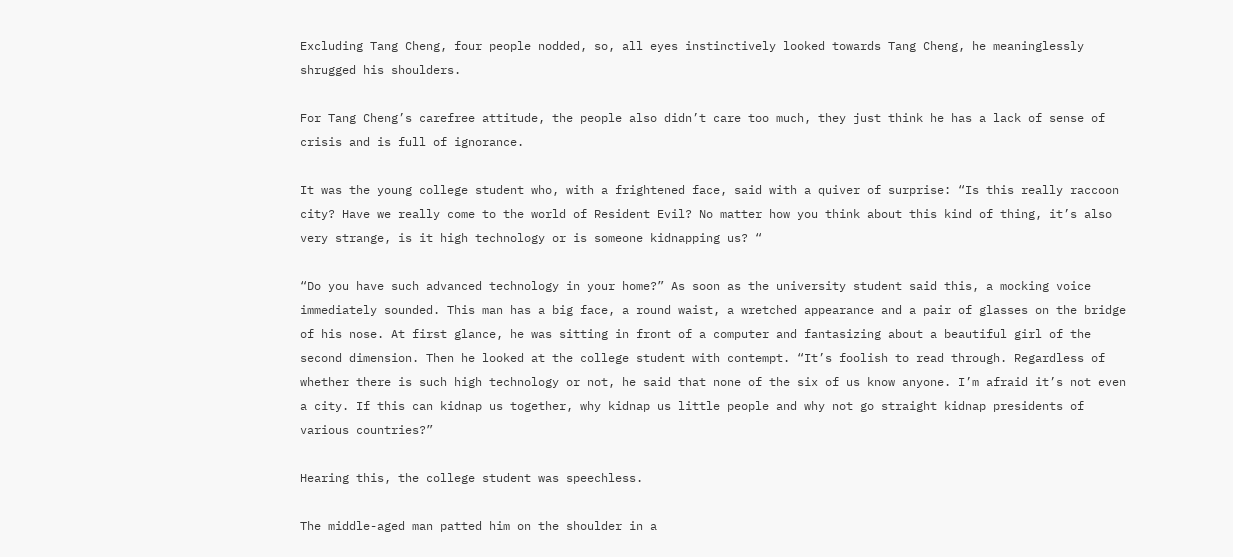Excluding Tang Cheng, four people nodded, so, all eyes instinctively looked towards Tang Cheng, he meaninglessly shrugged his shoulders.

For Tang Cheng’s carefree attitude, the people also didn’t care too much, they just think he has a lack of sense of crisis and is full of ignorance.

It was the young college student who, with a frightened face, said with a quiver of surprise: “Is this really raccoon city? Have we really come to the world of Resident Evil? No matter how you think about this kind of thing, it’s also very strange, is it high technology or is someone kidnapping us? “

“Do you have such advanced technology in your home?” As soon as the university student said this, a mocking voice immediately sounded. This man has a big face, a round waist, a wretched appearance and a pair of glasses on the bridge of his nose. At first glance, he was sitting in front of a computer and fantasizing about a beautiful girl of the second dimension. Then he looked at the college student with contempt. “It’s foolish to read through. Regardless of whether there is such high technology or not, he said that none of the six of us know anyone. I’m afraid it’s not even a city. If this can kidnap us together, why kidnap us little people and why not go straight kidnap presidents of various countries?”

Hearing this, the college student was speechless.

The middle-aged man patted him on the shoulder in a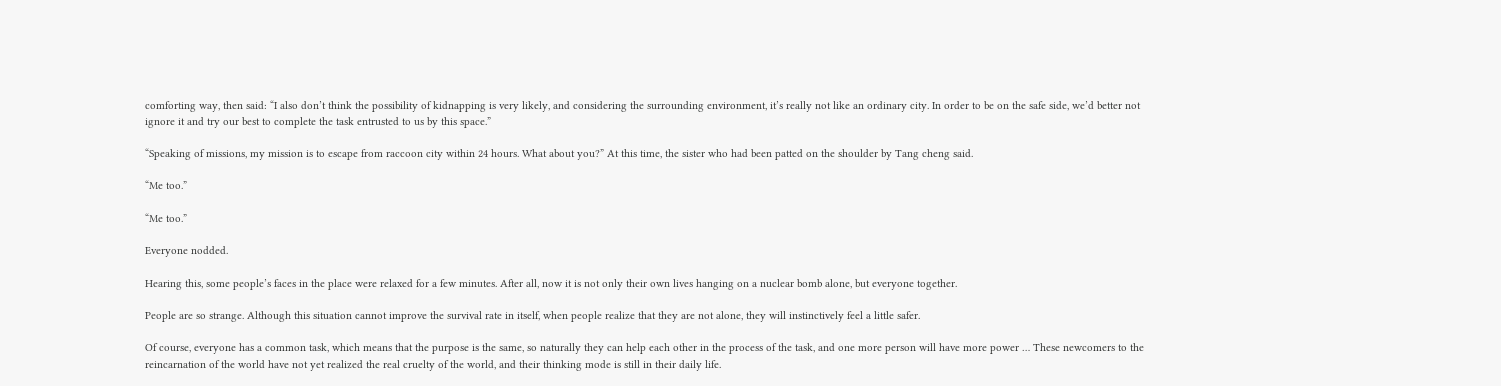comforting way, then said: “I also don’t think the possibility of kidnapping is very likely, and considering the surrounding environment, it’s really not like an ordinary city. In order to be on the safe side, we’d better not ignore it and try our best to complete the task entrusted to us by this space.”

“Speaking of missions, my mission is to escape from raccoon city within 24 hours. What about you?” At this time, the sister who had been patted on the shoulder by Tang cheng said.

“Me too.”

“Me too.”

Everyone nodded.

Hearing this, some people’s faces in the place were relaxed for a few minutes. After all, now it is not only their own lives hanging on a nuclear bomb alone, but everyone together.

People are so strange. Although this situation cannot improve the survival rate in itself, when people realize that they are not alone, they will instinctively feel a little safer.

Of course, everyone has a common task, which means that the purpose is the same, so naturally they can help each other in the process of the task, and one more person will have more power … These newcomers to the reincarnation of the world have not yet realized the real cruelty of the world, and their thinking mode is still in their daily life.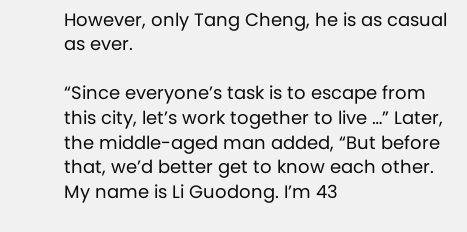However, only Tang Cheng, he is as casual as ever.

“Since everyone’s task is to escape from this city, let’s work together to live …” Later, the middle-aged man added, “But before that, we’d better get to know each other. My name is Li Guodong. I’m 43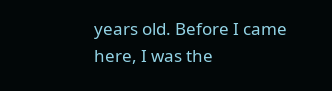years old. Before I came here, I was the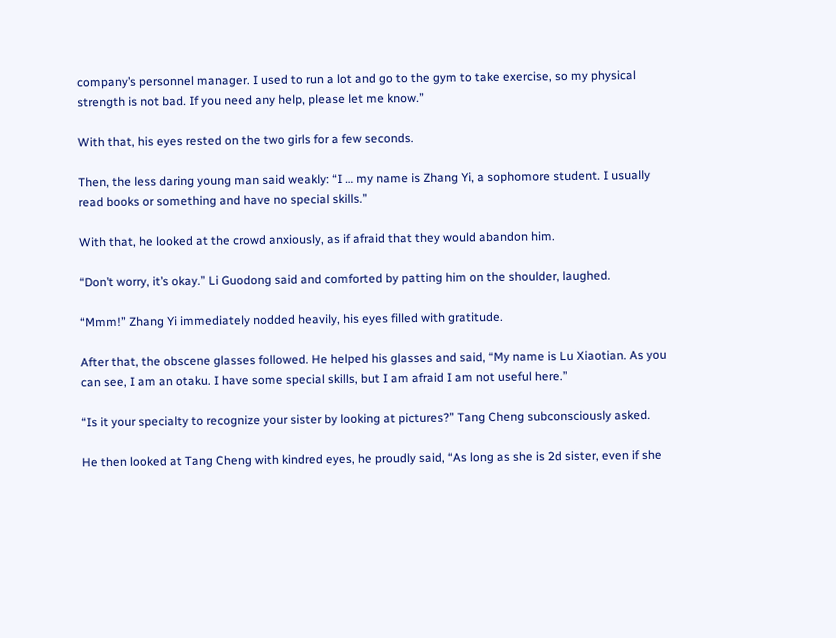company’s personnel manager. I used to run a lot and go to the gym to take exercise, so my physical strength is not bad. If you need any help, please let me know.”

With that, his eyes rested on the two girls for a few seconds.

Then, the less daring young man said weakly: “I … my name is Zhang Yi, a sophomore student. I usually read books or something and have no special skills.”

With that, he looked at the crowd anxiously, as if afraid that they would abandon him.

“Don’t worry, it’s okay.” Li Guodong said and comforted by patting him on the shoulder, laughed.

“Mmm!” Zhang Yi immediately nodded heavily, his eyes filled with gratitude.

After that, the obscene glasses followed. He helped his glasses and said, “My name is Lu Xiaotian. As you can see, I am an otaku. I have some special skills, but I am afraid I am not useful here.”

“Is it your specialty to recognize your sister by looking at pictures?” Tang Cheng subconsciously asked.

He then looked at Tang Cheng with kindred eyes, he proudly said, “As long as she is 2d sister, even if she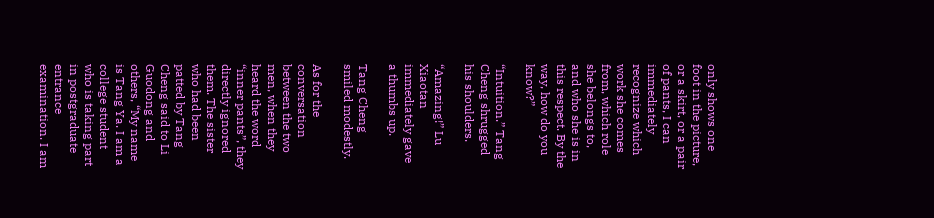only shows one foot in the picture, or a skirt, or a pair of pants, I can immediately recognize which work she comes from, which role she belongs to, and who she is in this respect. By the way, how do you know?”

“Intuition.” Tang Cheng shrugged his shoulders.

“Amazing!” Lu Xiaotan immediately gave a thumbs up.

Tang Cheng smiled modestly.

As for the conversation between the two men, when they heard the word “inner pants”, they directly ignored them. The sister who had been patted by Tang Cheng said to Li Guodong and others, “My name is Tang Ya. I am a college student who is taking part in postgraduate entrance examination. I am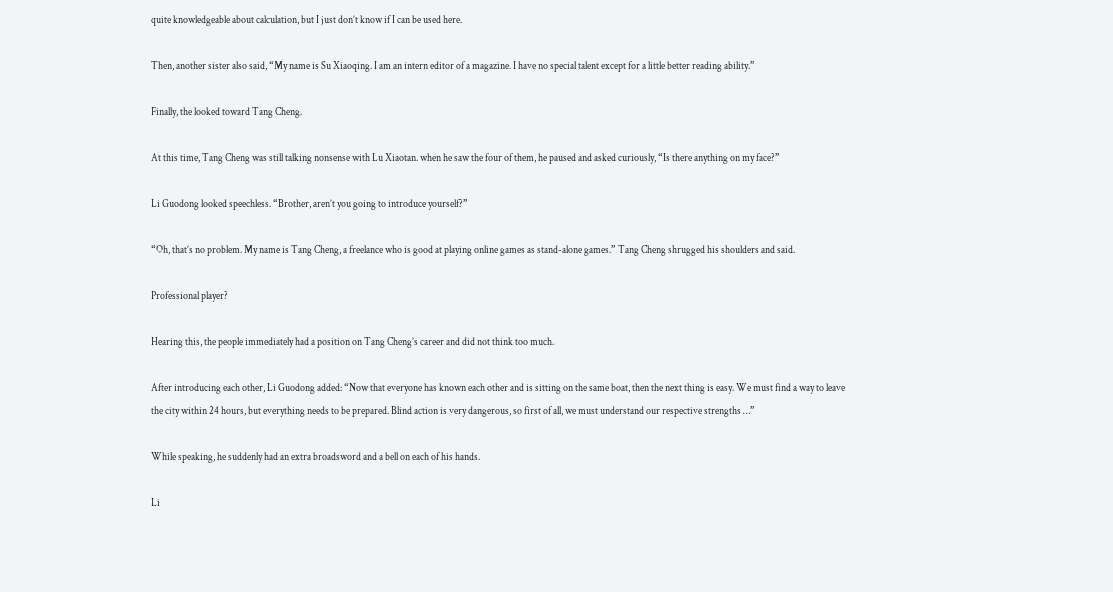quite knowledgeable about calculation, but I just don’t know if I can be used here.

Then, another sister also said, “My name is Su Xiaoqing. I am an intern editor of a magazine. I have no special talent except for a little better reading ability.”

Finally, the looked toward Tang Cheng.

At this time, Tang Cheng was still talking nonsense with Lu Xiaotan. when he saw the four of them, he paused and asked curiously, “Is there anything on my face?”

Li Guodong looked speechless. “Brother, aren’t you going to introduce yourself?”

“Oh, that’s no problem. My name is Tang Cheng, a freelance who is good at playing online games as stand-alone games.” Tang Cheng shrugged his shoulders and said.

Professional player?

Hearing this, the people immediately had a position on Tang Cheng’s career and did not think too much.

After introducing each other, Li Guodong added: “Now that everyone has known each other and is sitting on the same boat, then the next thing is easy. We must find a way to leave the city within 24 hours, but everything needs to be prepared. Blind action is very dangerous, so first of all, we must understand our respective strengths …”

While speaking, he suddenly had an extra broadsword and a bell on each of his hands.

Li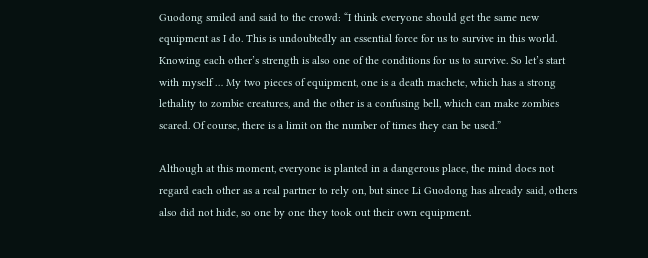Guodong smiled and said to the crowd: “I think everyone should get the same new equipment as I do. This is undoubtedly an essential force for us to survive in this world. Knowing each other’s strength is also one of the conditions for us to survive. So let’s start with myself … My two pieces of equipment, one is a death machete, which has a strong lethality to zombie creatures, and the other is a confusing bell, which can make zombies scared. Of course, there is a limit on the number of times they can be used.”

Although at this moment, everyone is planted in a dangerous place, the mind does not regard each other as a real partner to rely on, but since Li Guodong has already said, others also did not hide, so one by one they took out their own equipment.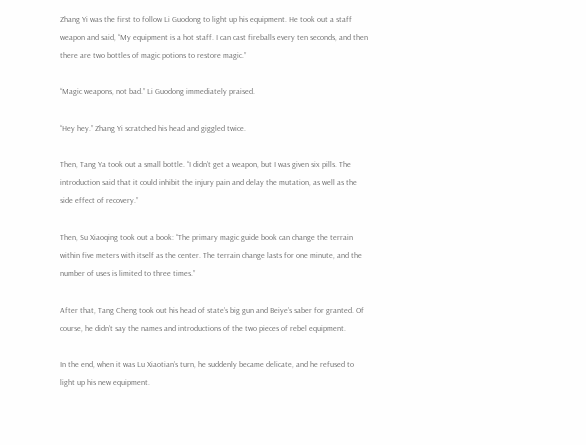Zhang Yi was the first to follow Li Guodong to light up his equipment. He took out a staff weapon and said, “My equipment is a hot staff. I can cast fireballs every ten seconds, and then there are two bottles of magic potions to restore magic.”

“Magic weapons, not bad.” Li Guodong immediately praised.

“Hey hey.” Zhang Yi scratched his head and giggled twice.

Then, Tang Ya took out a small bottle. “I didn’t get a weapon, but I was given six pills. The introduction said that it could inhibit the injury pain and delay the mutation, as well as the side effect of recovery.”

Then, Su Xiaoqing took out a book: “The primary magic guide book can change the terrain within five meters with itself as the center. The terrain change lasts for one minute, and the number of uses is limited to three times.”

After that, Tang Cheng took out his head of state’s big gun and Beiye’s saber for granted. Of course, he didn’t say the names and introductions of the two pieces of rebel equipment.

In the end, when it was Lu Xiaotian’s turn, he suddenly became delicate, and he refused to light up his new equipment.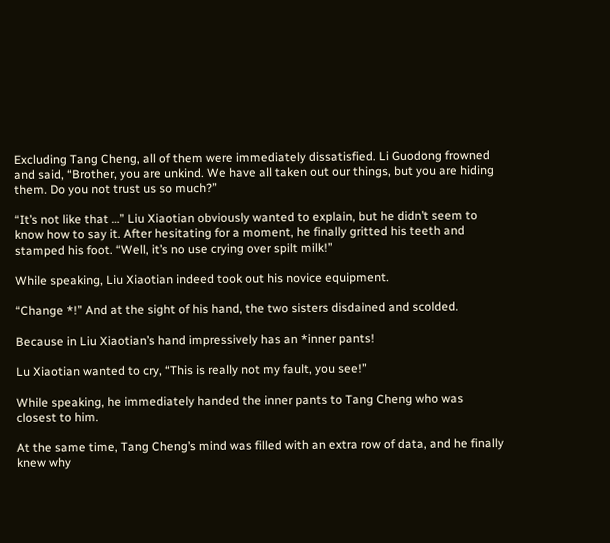Excluding Tang Cheng, all of them were immediately dissatisfied. Li Guodong frowned and said, “Brother, you are unkind. We have all taken out our things, but you are hiding them. Do you not trust us so much?”

“It’s not like that …” Liu Xiaotian obviously wanted to explain, but he didn’t seem to know how to say it. After hesitating for a moment, he finally gritted his teeth and stamped his foot. “Well, it’s no use crying over spilt milk!”

While speaking, Liu Xiaotian indeed took out his novice equipment.

“Change *!” And at the sight of his hand, the two sisters disdained and scolded.

Because in Liu Xiaotian’s hand impressively has an *inner pants!

Lu Xiaotian wanted to cry, “This is really not my fault, you see!”

While speaking, he immediately handed the inner pants to Tang Cheng who was closest to him.

At the same time, Tang Cheng’s mind was filled with an extra row of data, and he finally knew why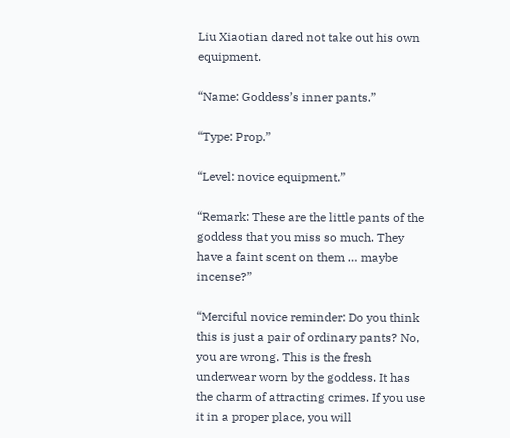Liu Xiaotian dared not take out his own equipment.

“Name: Goddess’s inner pants.”

“Type: Prop.”

“Level: novice equipment.”

“Remark: These are the little pants of the goddess that you miss so much. They have a faint scent on them … maybe incense?”

“Merciful novice reminder: Do you think this is just a pair of ordinary pants? No, you are wrong. This is the fresh underwear worn by the goddess. It has the charm of attracting crimes. If you use it in a proper place, you will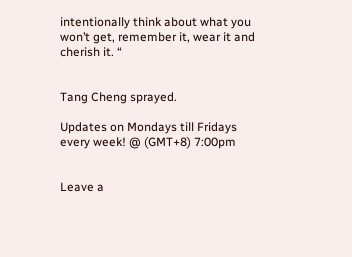intentionally think about what you won’t get, remember it, wear it and cherish it. “


Tang Cheng sprayed.

Updates on Mondays till Fridays every week! @ (GMT+8) 7:00pm


Leave a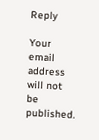Reply

Your email address will not be published.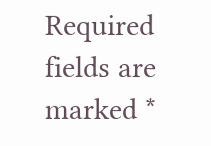Required fields are marked *